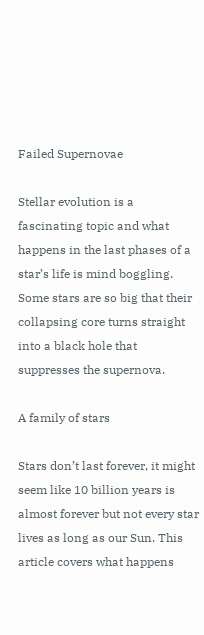Failed Supernovae

Stellar evolution is a fascinating topic and what happens in the last phases of a star’s life is mind boggling. Some stars are so big that their collapsing core turns straight into a black hole that suppresses the supernova.

A family of stars

Stars don’t last forever, it might seem like 10 billion years is almost forever but not every star lives as long as our Sun. This article covers what happens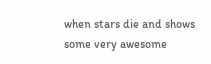when stars die and shows some very awesome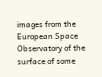images from the European Space Observatory of the surface of some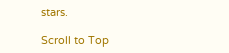stars.

Scroll to Top